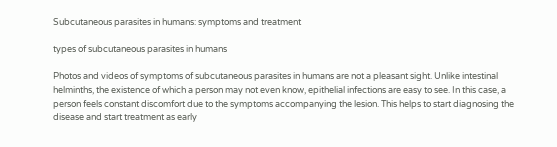Subcutaneous parasites in humans: symptoms and treatment

types of subcutaneous parasites in humans

Photos and videos of symptoms of subcutaneous parasites in humans are not a pleasant sight. Unlike intestinal helminths, the existence of which a person may not even know, epithelial infections are easy to see. In this case, a person feels constant discomfort due to the symptoms accompanying the lesion. This helps to start diagnosing the disease and start treatment as early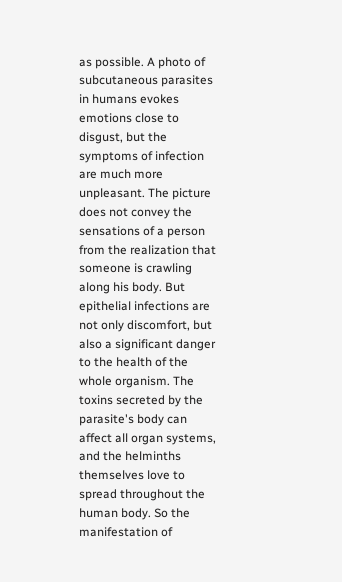as possible. A photo of subcutaneous parasites in humans evokes emotions close to disgust, but the symptoms of infection are much more unpleasant. The picture does not convey the sensations of a person from the realization that someone is crawling along his body. But epithelial infections are not only discomfort, but also a significant danger to the health of the whole organism. The toxins secreted by the parasite's body can affect all organ systems, and the helminths themselves love to spread throughout the human body. So the manifestation of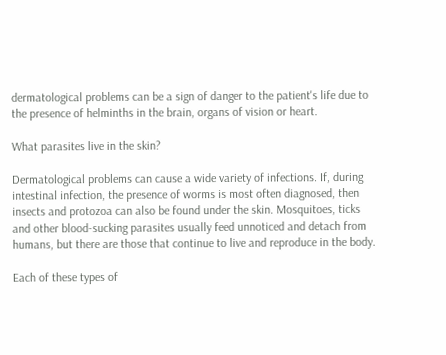dermatological problems can be a sign of danger to the patient's life due to the presence of helminths in the brain, organs of vision or heart.

What parasites live in the skin?

Dermatological problems can cause a wide variety of infections. If, during intestinal infection, the presence of worms is most often diagnosed, then insects and protozoa can also be found under the skin. Mosquitoes, ticks and other blood-sucking parasites usually feed unnoticed and detach from humans, but there are those that continue to live and reproduce in the body.

Each of these types of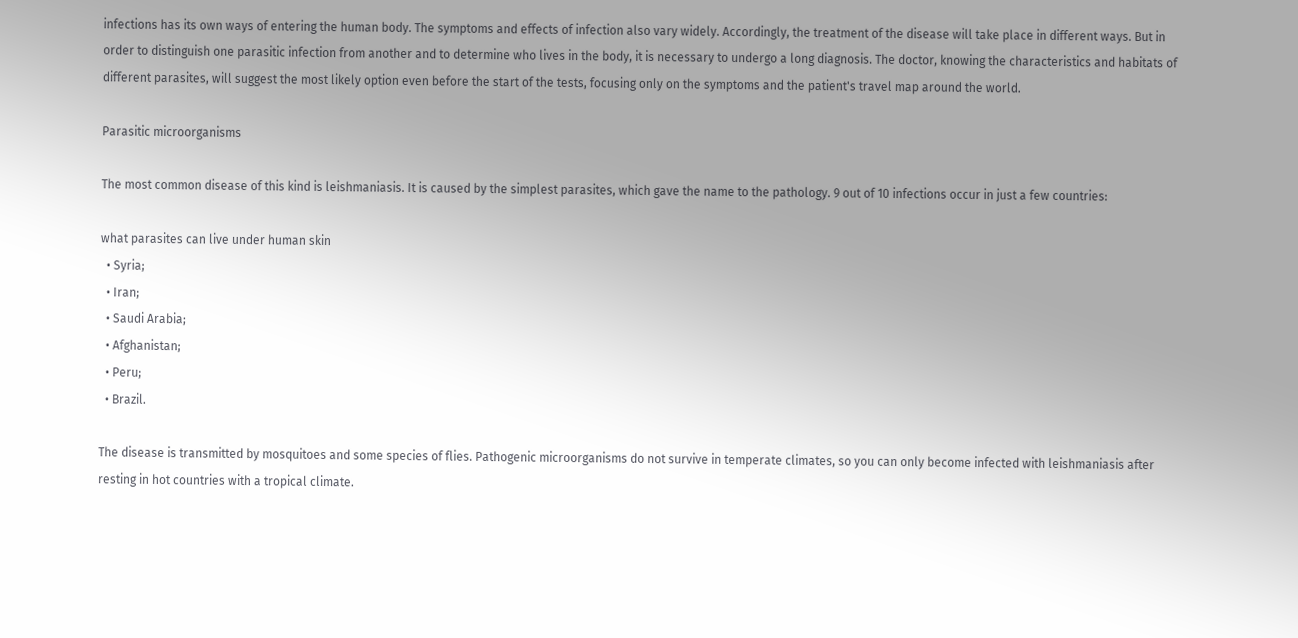infections has its own ways of entering the human body. The symptoms and effects of infection also vary widely. Accordingly, the treatment of the disease will take place in different ways. But in order to distinguish one parasitic infection from another and to determine who lives in the body, it is necessary to undergo a long diagnosis. The doctor, knowing the characteristics and habitats of different parasites, will suggest the most likely option even before the start of the tests, focusing only on the symptoms and the patient's travel map around the world.

Parasitic microorganisms

The most common disease of this kind is leishmaniasis. It is caused by the simplest parasites, which gave the name to the pathology. 9 out of 10 infections occur in just a few countries:

what parasites can live under human skin
  • Syria;
  • Iran;
  • Saudi Arabia;
  • Afghanistan;
  • Peru;
  • Brazil.

The disease is transmitted by mosquitoes and some species of flies. Pathogenic microorganisms do not survive in temperate climates, so you can only become infected with leishmaniasis after resting in hot countries with a tropical climate.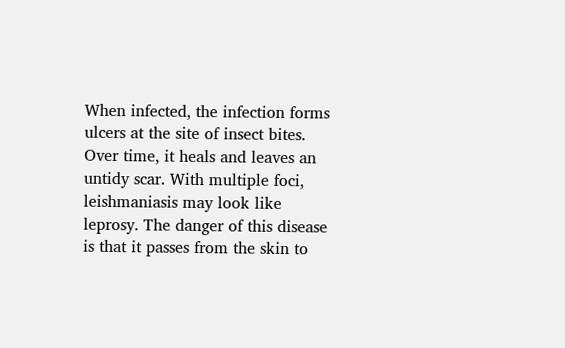When infected, the infection forms ulcers at the site of insect bites. Over time, it heals and leaves an untidy scar. With multiple foci, leishmaniasis may look like leprosy. The danger of this disease is that it passes from the skin to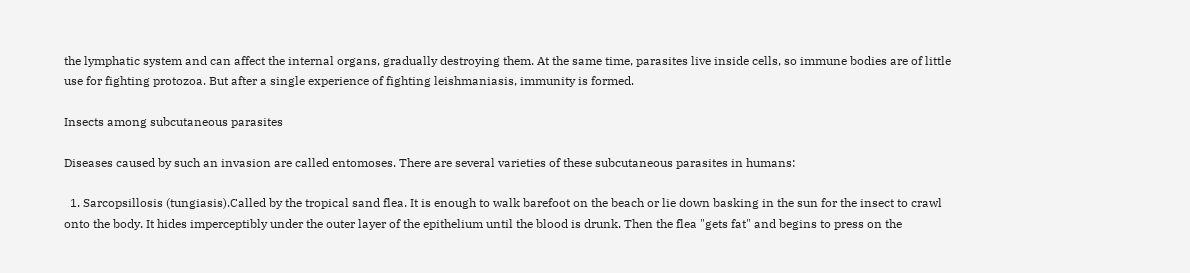the lymphatic system and can affect the internal organs, gradually destroying them. At the same time, parasites live inside cells, so immune bodies are of little use for fighting protozoa. But after a single experience of fighting leishmaniasis, immunity is formed.

Insects among subcutaneous parasites

Diseases caused by such an invasion are called entomoses. There are several varieties of these subcutaneous parasites in humans:

  1. Sarcopsillosis (tungiasis).Called by the tropical sand flea. It is enough to walk barefoot on the beach or lie down basking in the sun for the insect to crawl onto the body. It hides imperceptibly under the outer layer of the epithelium until the blood is drunk. Then the flea "gets fat" and begins to press on the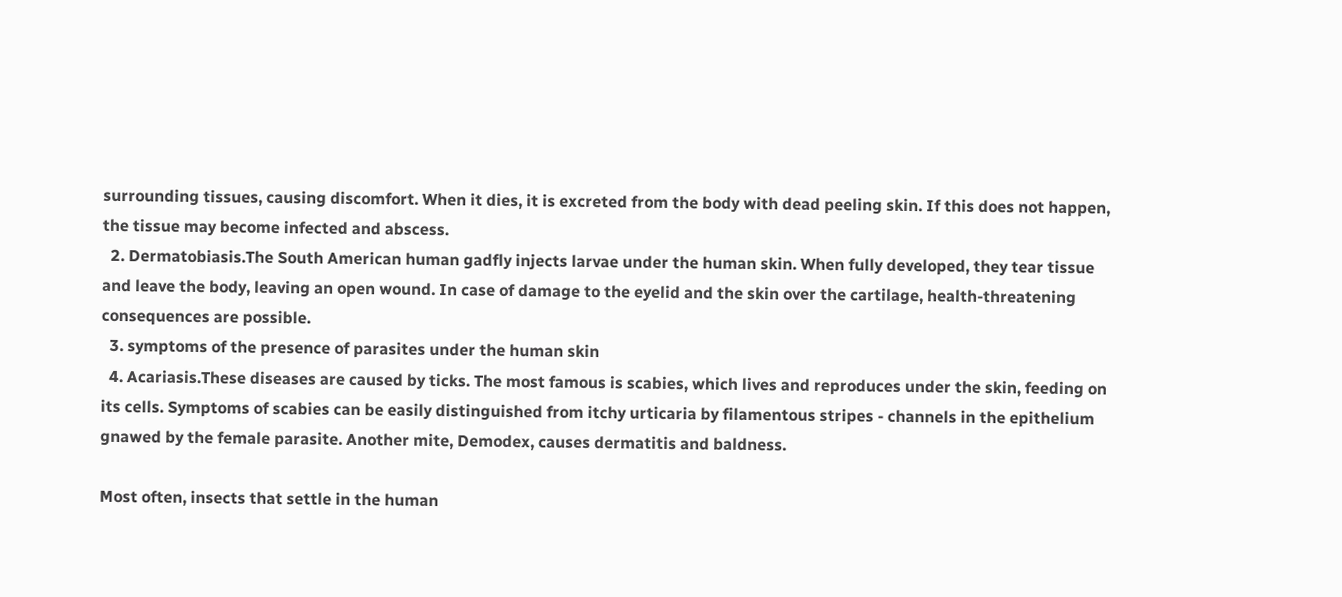surrounding tissues, causing discomfort. When it dies, it is excreted from the body with dead peeling skin. If this does not happen, the tissue may become infected and abscess.
  2. Dermatobiasis.The South American human gadfly injects larvae under the human skin. When fully developed, they tear tissue and leave the body, leaving an open wound. In case of damage to the eyelid and the skin over the cartilage, health-threatening consequences are possible.
  3. symptoms of the presence of parasites under the human skin
  4. Acariasis.These diseases are caused by ticks. The most famous is scabies, which lives and reproduces under the skin, feeding on its cells. Symptoms of scabies can be easily distinguished from itchy urticaria by filamentous stripes - channels in the epithelium gnawed by the female parasite. Another mite, Demodex, causes dermatitis and baldness.

Most often, insects that settle in the human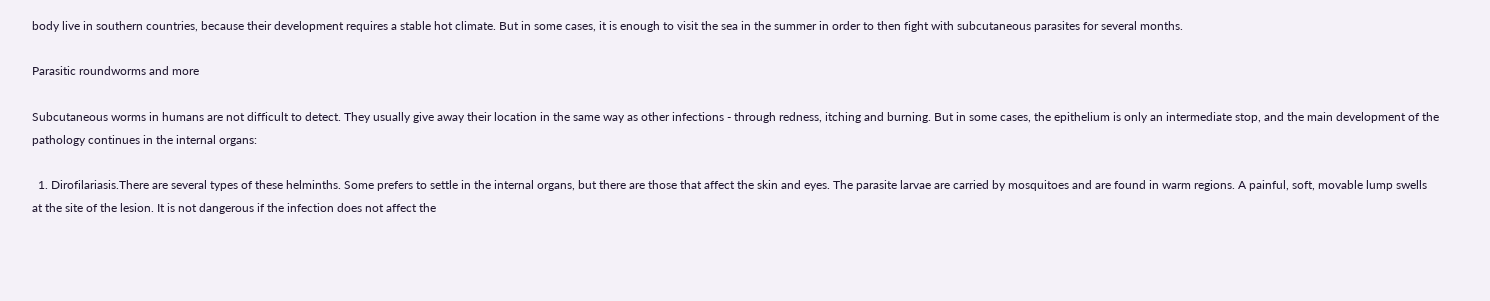body live in southern countries, because their development requires a stable hot climate. But in some cases, it is enough to visit the sea in the summer in order to then fight with subcutaneous parasites for several months.

Parasitic roundworms and more

Subcutaneous worms in humans are not difficult to detect. They usually give away their location in the same way as other infections - through redness, itching and burning. But in some cases, the epithelium is only an intermediate stop, and the main development of the pathology continues in the internal organs:

  1. Dirofilariasis.There are several types of these helminths. Some prefers to settle in the internal organs, but there are those that affect the skin and eyes. The parasite larvae are carried by mosquitoes and are found in warm regions. A painful, soft, movable lump swells at the site of the lesion. It is not dangerous if the infection does not affect the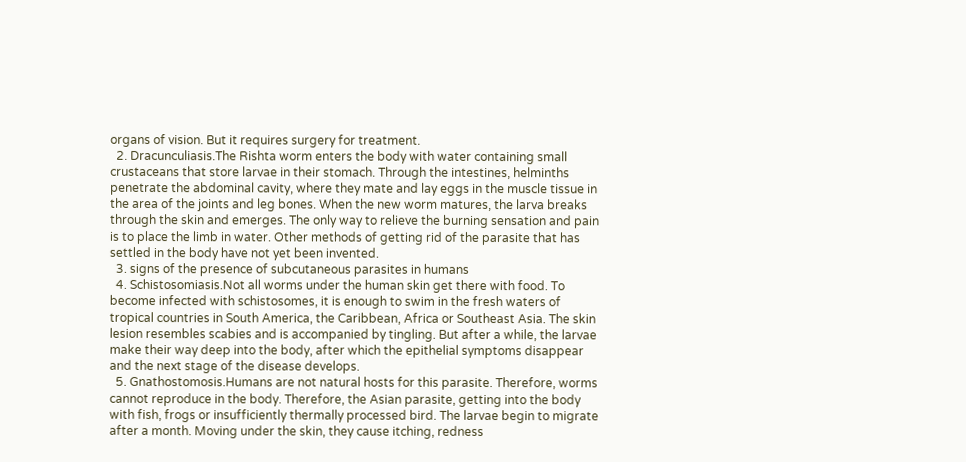organs of vision. But it requires surgery for treatment.
  2. Dracunculiasis.The Rishta worm enters the body with water containing small crustaceans that store larvae in their stomach. Through the intestines, helminths penetrate the abdominal cavity, where they mate and lay eggs in the muscle tissue in the area of the joints and leg bones. When the new worm matures, the larva breaks through the skin and emerges. The only way to relieve the burning sensation and pain is to place the limb in water. Other methods of getting rid of the parasite that has settled in the body have not yet been invented.
  3. signs of the presence of subcutaneous parasites in humans
  4. Schistosomiasis.Not all worms under the human skin get there with food. To become infected with schistosomes, it is enough to swim in the fresh waters of tropical countries in South America, the Caribbean, Africa or Southeast Asia. The skin lesion resembles scabies and is accompanied by tingling. But after a while, the larvae make their way deep into the body, after which the epithelial symptoms disappear and the next stage of the disease develops.
  5. Gnathostomosis.Humans are not natural hosts for this parasite. Therefore, worms cannot reproduce in the body. Therefore, the Asian parasite, getting into the body with fish, frogs or insufficiently thermally processed bird. The larvae begin to migrate after a month. Moving under the skin, they cause itching, redness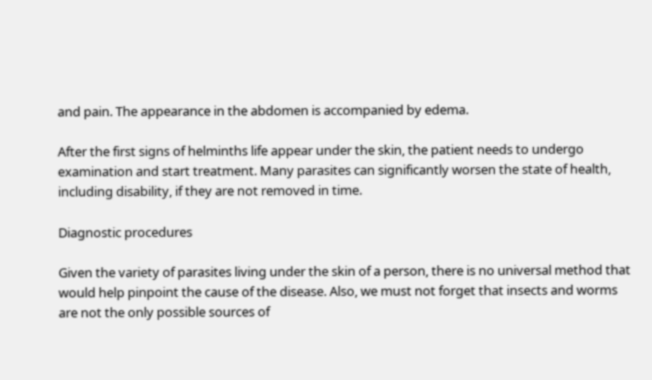and pain. The appearance in the abdomen is accompanied by edema.

After the first signs of helminths life appear under the skin, the patient needs to undergo examination and start treatment. Many parasites can significantly worsen the state of health, including disability, if they are not removed in time.

Diagnostic procedures

Given the variety of parasites living under the skin of a person, there is no universal method that would help pinpoint the cause of the disease. Also, we must not forget that insects and worms are not the only possible sources of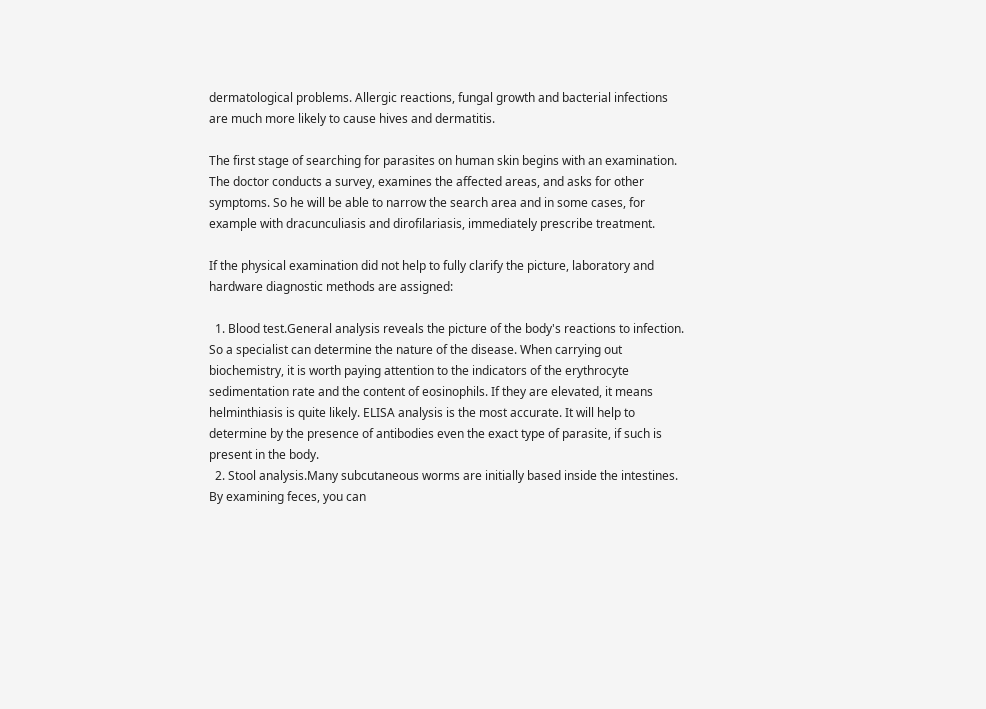dermatological problems. Allergic reactions, fungal growth and bacterial infections are much more likely to cause hives and dermatitis.

The first stage of searching for parasites on human skin begins with an examination. The doctor conducts a survey, examines the affected areas, and asks for other symptoms. So he will be able to narrow the search area and in some cases, for example with dracunculiasis and dirofilariasis, immediately prescribe treatment.

If the physical examination did not help to fully clarify the picture, laboratory and hardware diagnostic methods are assigned:

  1. Blood test.General analysis reveals the picture of the body's reactions to infection. So a specialist can determine the nature of the disease. When carrying out biochemistry, it is worth paying attention to the indicators of the erythrocyte sedimentation rate and the content of eosinophils. If they are elevated, it means helminthiasis is quite likely. ELISA analysis is the most accurate. It will help to determine by the presence of antibodies even the exact type of parasite, if such is present in the body.
  2. Stool analysis.Many subcutaneous worms are initially based inside the intestines. By examining feces, you can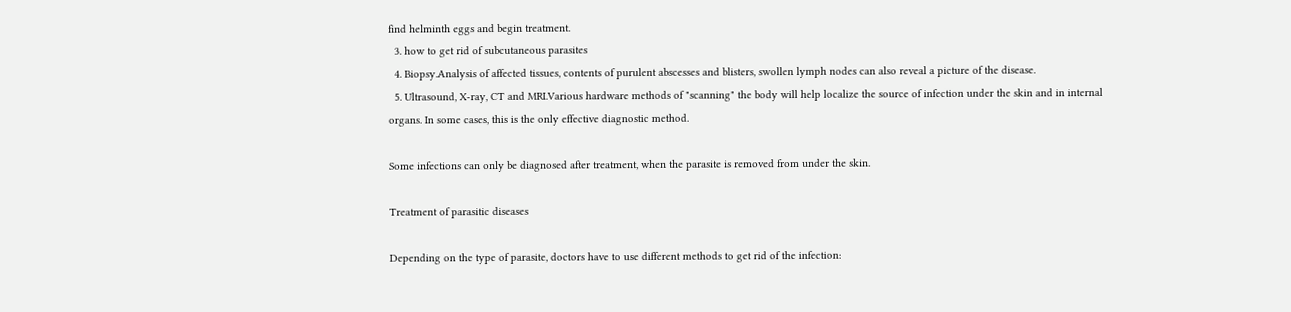find helminth eggs and begin treatment.
  3. how to get rid of subcutaneous parasites
  4. Biopsy.Analysis of affected tissues, contents of purulent abscesses and blisters, swollen lymph nodes can also reveal a picture of the disease.
  5. Ultrasound, X-ray, CT and MRI.Various hardware methods of "scanning" the body will help localize the source of infection under the skin and in internal organs. In some cases, this is the only effective diagnostic method.

Some infections can only be diagnosed after treatment, when the parasite is removed from under the skin.

Treatment of parasitic diseases

Depending on the type of parasite, doctors have to use different methods to get rid of the infection: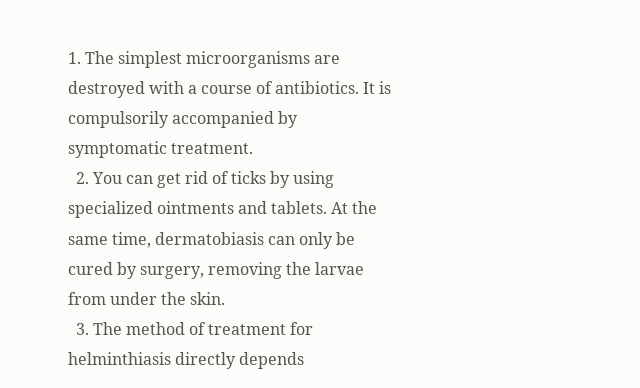1. The simplest microorganisms are destroyed with a course of antibiotics. It is compulsorily accompanied by symptomatic treatment.
  2. You can get rid of ticks by using specialized ointments and tablets. At the same time, dermatobiasis can only be cured by surgery, removing the larvae from under the skin.
  3. The method of treatment for helminthiasis directly depends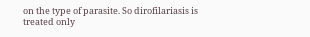on the type of parasite. So dirofilariasis is treated only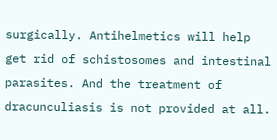surgically. Antihelmetics will help get rid of schistosomes and intestinal parasites. And the treatment of dracunculiasis is not provided at all.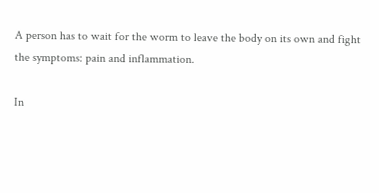A person has to wait for the worm to leave the body on its own and fight the symptoms: pain and inflammation.

In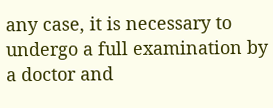any case, it is necessary to undergo a full examination by a doctor and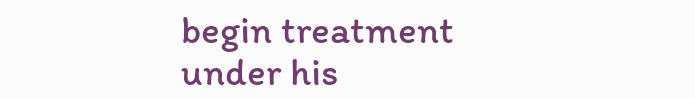begin treatment under his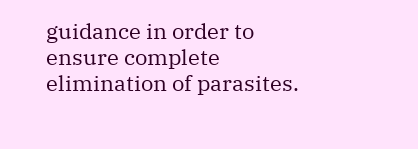guidance in order to ensure complete elimination of parasites.